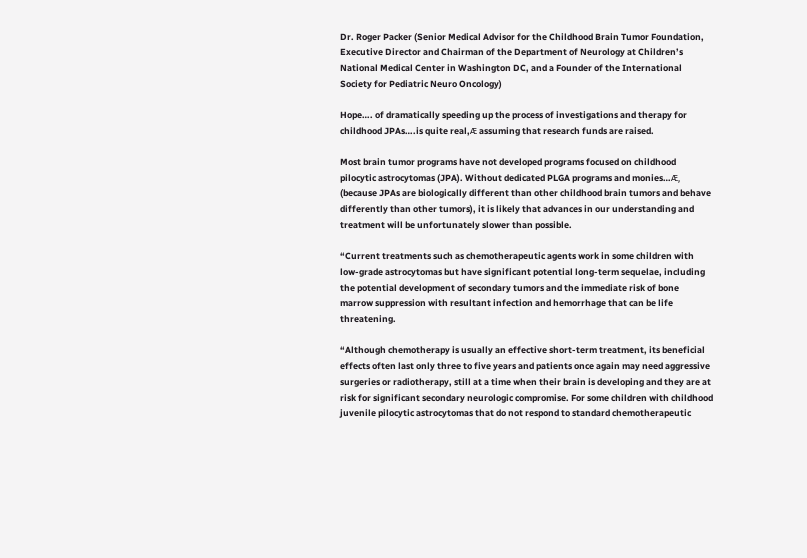Dr. Roger Packer (Senior Medical Advisor for the Childhood Brain Tumor Foundation, Executive Director and Chairman of the Department of Neurology at Children’s National Medical Center in Washington DC, and a Founder of the International Society for Pediatric Neuro Oncology)

Hope…. of dramatically speeding up the process of investigations and therapy for childhood JPAs….is quite real,Ӕ assuming that research funds are raised.

Most brain tumor programs have not developed programs focused on childhood pilocytic astrocytomas (JPA). Without dedicated PLGA programs and monies…Ӕ, (because JPAs are biologically different than other childhood brain tumors and behave differently than other tumors), it is likely that advances in our understanding and treatment will be unfortunately slower than possible.

“Current treatments such as chemotherapeutic agents work in some children with low-grade astrocytomas but have significant potential long-term sequelae, including the potential development of secondary tumors and the immediate risk of bone marrow suppression with resultant infection and hemorrhage that can be life threatening.

“Although chemotherapy is usually an effective short-term treatment, its beneficial effects often last only three to five years and patients once again may need aggressive surgeries or radiotherapy, still at a time when their brain is developing and they are at risk for significant secondary neurologic compromise. For some children with childhood juvenile pilocytic astrocytomas that do not respond to standard chemotherapeutic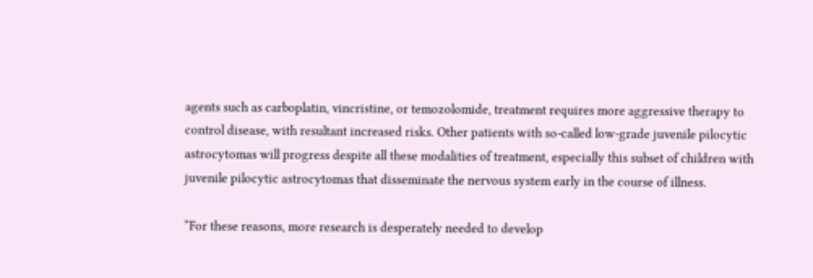agents such as carboplatin, vincristine, or temozolomide, treatment requires more aggressive therapy to control disease, with resultant increased risks. Other patients with so-called low-grade juvenile pilocytic astrocytomas will progress despite all these modalities of treatment, especially this subset of children with juvenile pilocytic astrocytomas that disseminate the nervous system early in the course of illness.

“For these reasons, more research is desperately needed to develop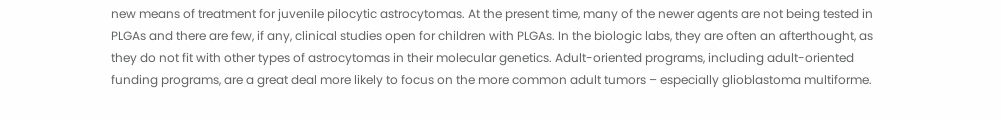new means of treatment for juvenile pilocytic astrocytomas. At the present time, many of the newer agents are not being tested in PLGAs and there are few, if any, clinical studies open for children with PLGAs. In the biologic labs, they are often an afterthought, as they do not fit with other types of astrocytomas in their molecular genetics. Adult-oriented programs, including adult-oriented funding programs, are a great deal more likely to focus on the more common adult tumors – especially glioblastoma multiforme.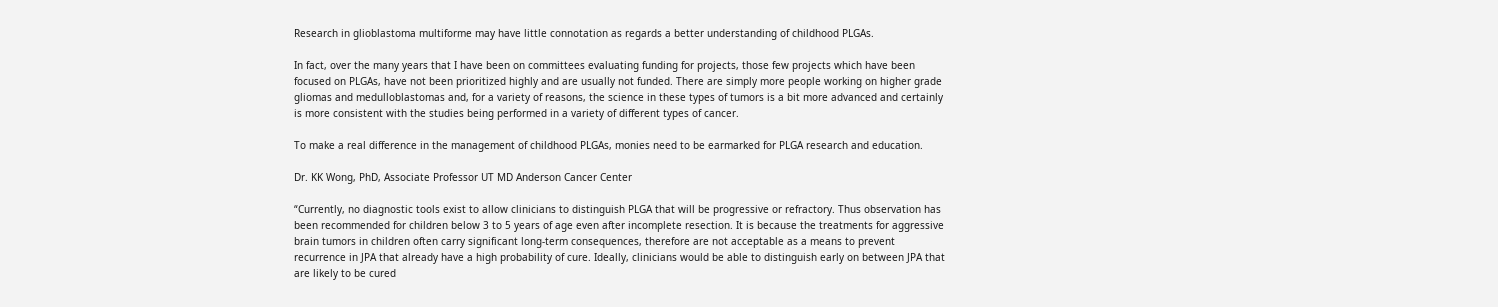Research in glioblastoma multiforme may have little connotation as regards a better understanding of childhood PLGAs.

In fact, over the many years that I have been on committees evaluating funding for projects, those few projects which have been focused on PLGAs, have not been prioritized highly and are usually not funded. There are simply more people working on higher grade gliomas and medulloblastomas and, for a variety of reasons, the science in these types of tumors is a bit more advanced and certainly is more consistent with the studies being performed in a variety of different types of cancer.

To make a real difference in the management of childhood PLGAs, monies need to be earmarked for PLGA research and education.

Dr. KK Wong, PhD, Associate Professor UT MD Anderson Cancer Center

“Currently, no diagnostic tools exist to allow clinicians to distinguish PLGA that will be progressive or refractory. Thus observation has been recommended for children below 3 to 5 years of age even after incomplete resection. It is because the treatments for aggressive brain tumors in children often carry significant long-term consequences, therefore are not acceptable as a means to prevent recurrence in JPA that already have a high probability of cure. Ideally, clinicians would be able to distinguish early on between JPA that are likely to be cured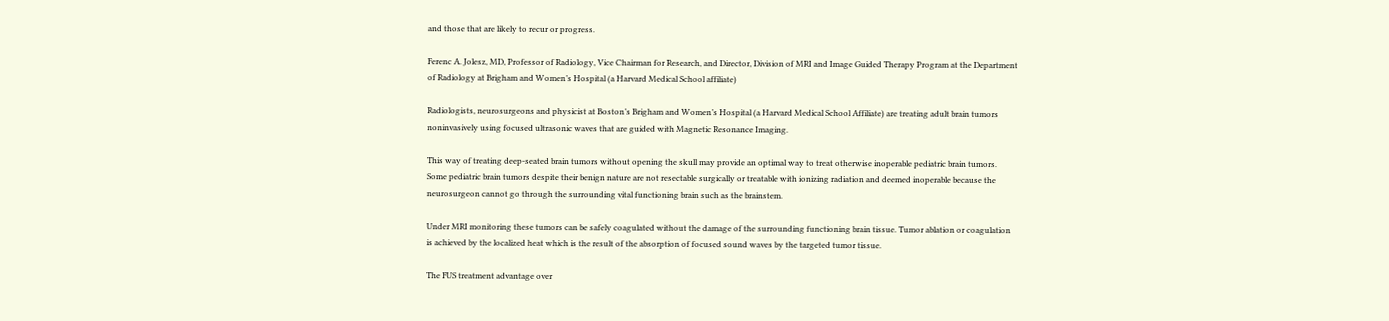and those that are likely to recur or progress.

Ferenc A. Jolesz, MD, Professor of Radiology, Vice Chairman for Research, and Director, Division of MRI and Image Guided Therapy Program at the Department of Radiology at Brigham and Women’s Hospital (a Harvard Medical School affiliate)

Radiologists, neurosurgeons and physicist at Boston’s Brigham and Women’s Hospital (a Harvard Medical School Affiliate) are treating adult brain tumors noninvasively using focused ultrasonic waves that are guided with Magnetic Resonance Imaging.

This way of treating deep-seated brain tumors without opening the skull may provide an optimal way to treat otherwise inoperable pediatric brain tumors. Some pediatric brain tumors despite their benign nature are not resectable surgically or treatable with ionizing radiation and deemed inoperable because the neurosurgeon cannot go through the surrounding vital functioning brain such as the brainstem.

Under MRI monitoring these tumors can be safely coagulated without the damage of the surrounding functioning brain tissue. Tumor ablation or coagulation is achieved by the localized heat which is the result of the absorption of focused sound waves by the targeted tumor tissue.

The FUS treatment advantage over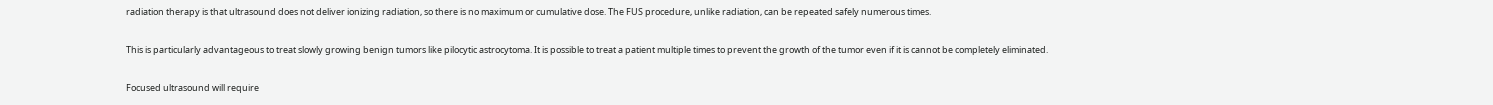radiation therapy is that ultrasound does not deliver ionizing radiation, so there is no maximum or cumulative dose. The FUS procedure, unlike radiation, can be repeated safely numerous times.

This is particularly advantageous to treat slowly growing benign tumors like pilocytic astrocytoma. It is possible to treat a patient multiple times to prevent the growth of the tumor even if it is cannot be completely eliminated.

Focused ultrasound will require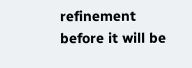refinement before it will be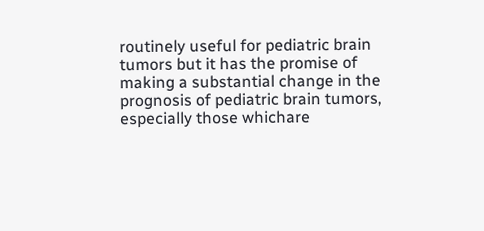routinely useful for pediatric brain tumors but it has the promise of making a substantial change in the prognosis of pediatric brain tumors, especially those whichare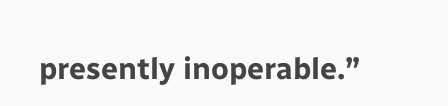presently inoperable.”